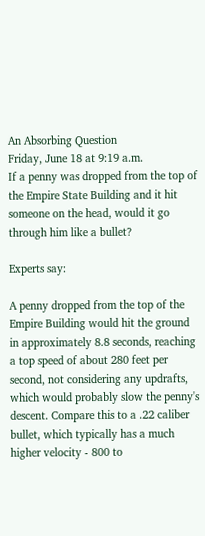An Absorbing Question
Friday, June 18 at 9:19 a.m.
If a penny was dropped from the top of the Empire State Building and it hit someone on the head, would it go through him like a bullet?

Experts say:

A penny dropped from the top of the Empire Building would hit the ground in approximately 8.8 seconds, reaching a top speed of about 280 feet per second, not considering any updrafts, which would probably slow the penny's descent. Compare this to a .22 caliber bullet, which typically has a much higher velocity - 800 to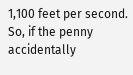1,100 feet per second. So, if the penny accidentally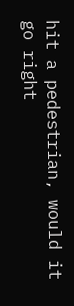hit a pedestrian, would it go right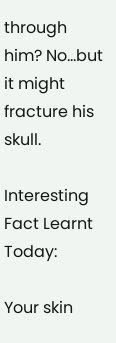through him? No...but it might fracture his skull.

Interesting Fact Learnt Today:

Your skin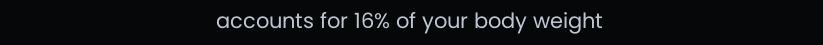accounts for 16% of your body weight